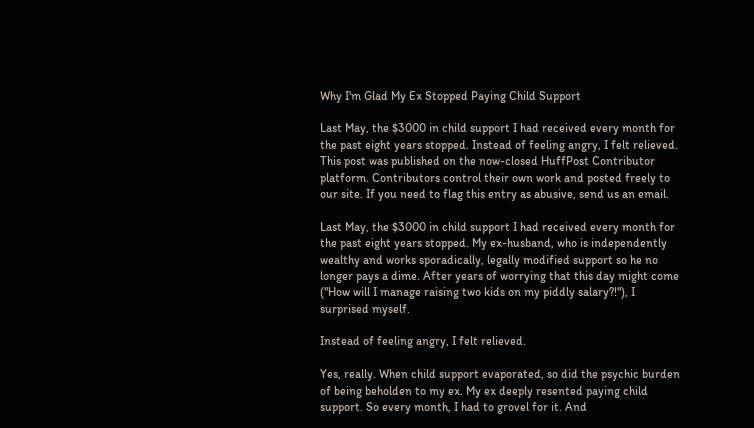Why I'm Glad My Ex Stopped Paying Child Support

Last May, the $3000 in child support I had received every month for the past eight years stopped. Instead of feeling angry, I felt relieved.
This post was published on the now-closed HuffPost Contributor platform. Contributors control their own work and posted freely to our site. If you need to flag this entry as abusive, send us an email.

Last May, the $3000 in child support I had received every month for the past eight years stopped. My ex-husband, who is independently wealthy and works sporadically, legally modified support so he no longer pays a dime. After years of worrying that this day might come ("How will I manage raising two kids on my piddly salary?!"), I surprised myself.

Instead of feeling angry, I felt relieved.

Yes, really. When child support evaporated, so did the psychic burden of being beholden to my ex. My ex deeply resented paying child support. So every month, I had to grovel for it. And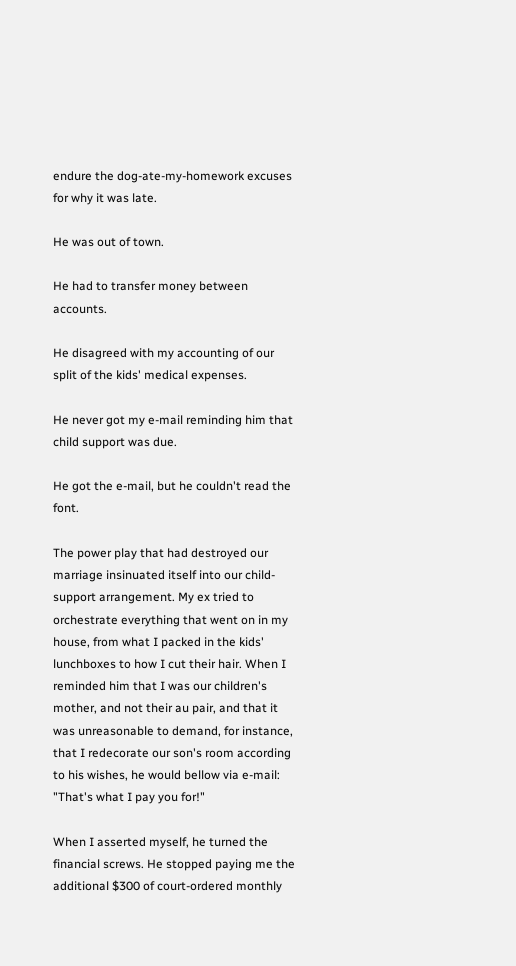endure the dog-ate-my-homework excuses for why it was late.

He was out of town.

He had to transfer money between accounts.

He disagreed with my accounting of our split of the kids' medical expenses.

He never got my e-mail reminding him that child support was due.

He got the e-mail, but he couldn't read the font.

The power play that had destroyed our marriage insinuated itself into our child-support arrangement. My ex tried to orchestrate everything that went on in my house, from what I packed in the kids' lunchboxes to how I cut their hair. When I reminded him that I was our children's mother, and not their au pair, and that it was unreasonable to demand, for instance, that I redecorate our son's room according to his wishes, he would bellow via e-mail: "That's what I pay you for!"

When I asserted myself, he turned the financial screws. He stopped paying me the additional $300 of court-ordered monthly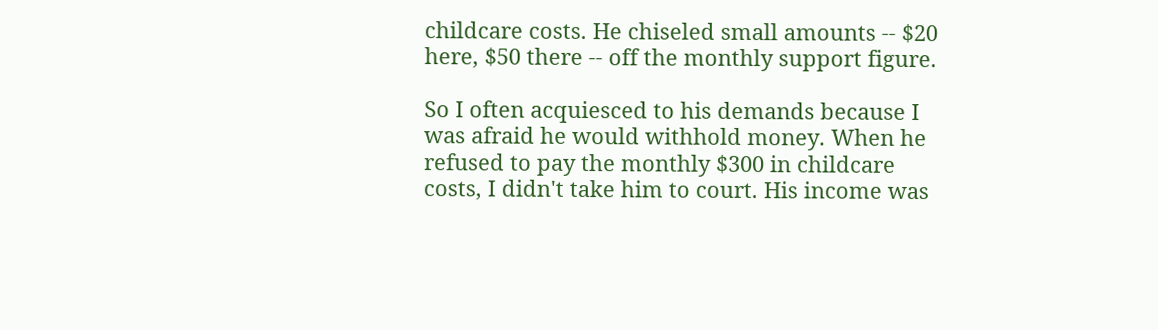childcare costs. He chiseled small amounts -- $20 here, $50 there -- off the monthly support figure.

So I often acquiesced to his demands because I was afraid he would withhold money. When he refused to pay the monthly $300 in childcare costs, I didn't take him to court. His income was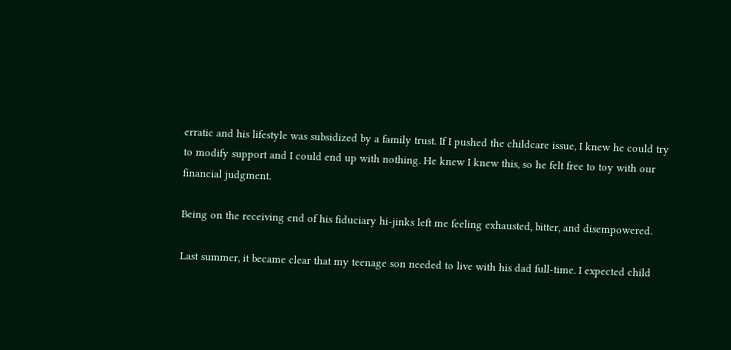erratic and his lifestyle was subsidized by a family trust. If I pushed the childcare issue, I knew he could try to modify support and I could end up with nothing. He knew I knew this, so he felt free to toy with our financial judgment.

Being on the receiving end of his fiduciary hi-jinks left me feeling exhausted, bitter, and disempowered.

Last summer, it became clear that my teenage son needed to live with his dad full-time. I expected child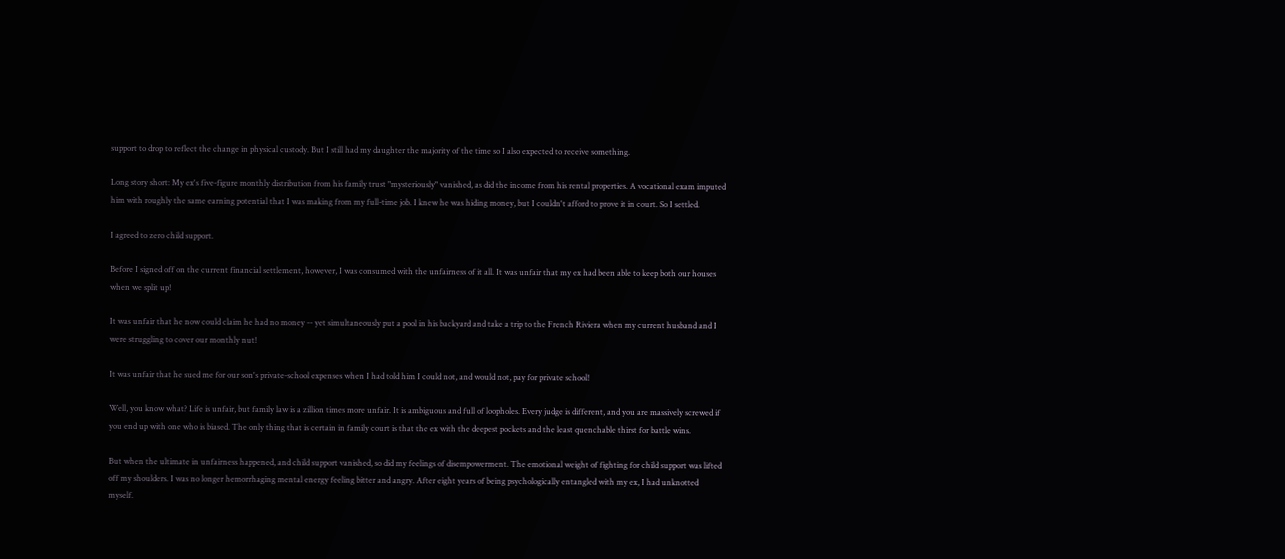support to drop to reflect the change in physical custody. But I still had my daughter the majority of the time so I also expected to receive something.

Long story short: My ex's five-figure monthly distribution from his family trust "mysteriously" vanished, as did the income from his rental properties. A vocational exam imputed him with roughly the same earning potential that I was making from my full-time job. I knew he was hiding money, but I couldn't afford to prove it in court. So I settled.

I agreed to zero child support.

Before I signed off on the current financial settlement, however, I was consumed with the unfairness of it all. It was unfair that my ex had been able to keep both our houses when we split up!

It was unfair that he now could claim he had no money -- yet simultaneously put a pool in his backyard and take a trip to the French Riviera when my current husband and I were struggling to cover our monthly nut!

It was unfair that he sued me for our son's private-school expenses when I had told him I could not, and would not, pay for private school!

Well, you know what? Life is unfair, but family law is a zillion times more unfair. It is ambiguous and full of loopholes. Every judge is different, and you are massively screwed if you end up with one who is biased. The only thing that is certain in family court is that the ex with the deepest pockets and the least quenchable thirst for battle wins.

But when the ultimate in unfairness happened, and child support vanished, so did my feelings of disempowerment. The emotional weight of fighting for child support was lifted off my shoulders. I was no longer hemorrhaging mental energy feeling bitter and angry. After eight years of being psychologically entangled with my ex, I had unknotted myself.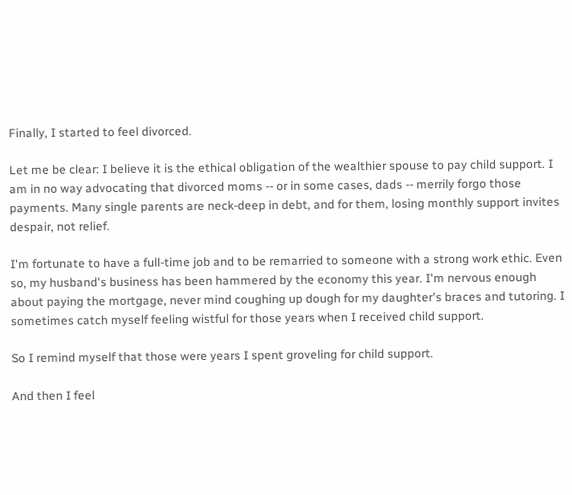Finally, I started to feel divorced.

Let me be clear: I believe it is the ethical obligation of the wealthier spouse to pay child support. I am in no way advocating that divorced moms -- or in some cases, dads -- merrily forgo those payments. Many single parents are neck-deep in debt, and for them, losing monthly support invites despair, not relief.

I'm fortunate to have a full-time job and to be remarried to someone with a strong work ethic. Even so, my husband's business has been hammered by the economy this year. I'm nervous enough about paying the mortgage, never mind coughing up dough for my daughter's braces and tutoring. I sometimes catch myself feeling wistful for those years when I received child support.

So I remind myself that those were years I spent groveling for child support.

And then I feel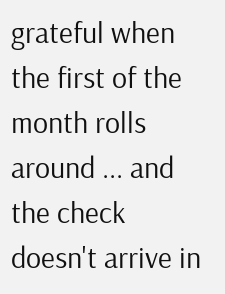grateful when the first of the month rolls around ... and the check doesn't arrive in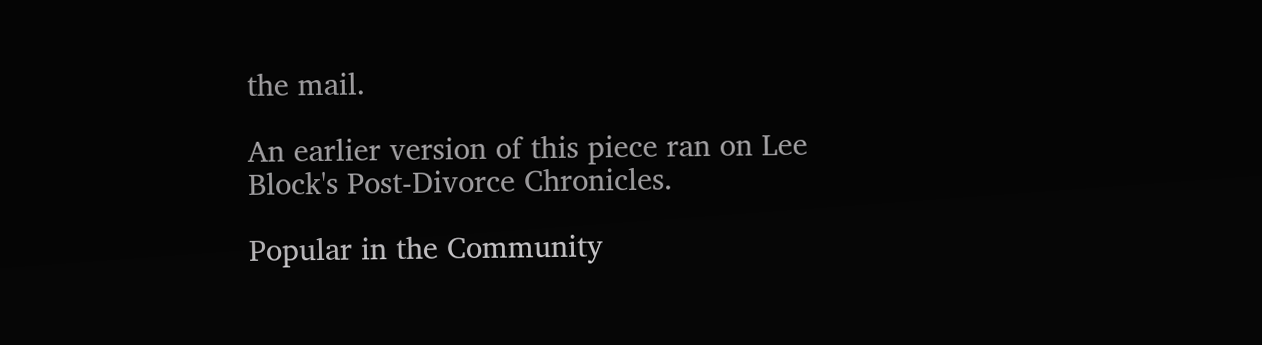the mail.

An earlier version of this piece ran on Lee Block's Post-Divorce Chronicles.

Popular in the Community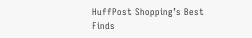HuffPost Shopping’s Best Finds